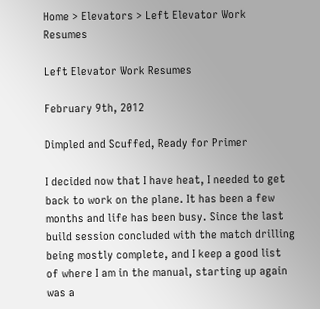Home > Elevators > Left Elevator Work Resumes

Left Elevator Work Resumes

February 9th, 2012

Dimpled and Scuffed, Ready for Primer

I decided now that I have heat, I needed to get back to work on the plane. It has been a few months and life has been busy. Since the last build session concluded with the match drilling being mostly complete, and I keep a good list of where I am in the manual, starting up again was a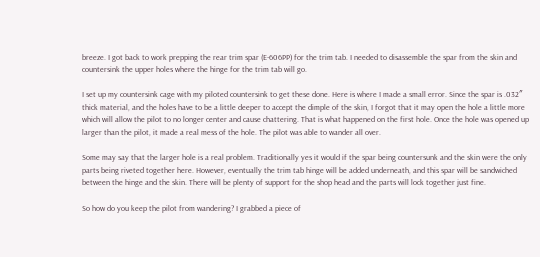breeze. I got back to work prepping the rear trim spar (E-606PP) for the trim tab. I needed to disassemble the spar from the skin and countersink the upper holes where the hinge for the trim tab will go.

I set up my countersink cage with my piloted countersink to get these done. Here is where I made a small error. Since the spar is .032″ thick material, and the holes have to be a little deeper to accept the dimple of the skin, I forgot that it may open the hole a little more which will allow the pilot to no longer center and cause chattering. That is what happened on the first hole. Once the hole was opened up larger than the pilot, it made a real mess of the hole. The pilot was able to wander all over.

Some may say that the larger hole is a real problem. Traditionally yes it would if the spar being countersunk and the skin were the only parts being riveted together here. However, eventually the trim tab hinge will be added underneath, and this spar will be sandwiched between the hinge and the skin. There will be plenty of support for the shop head and the parts will lock together just fine.

So how do you keep the pilot from wandering? I grabbed a piece of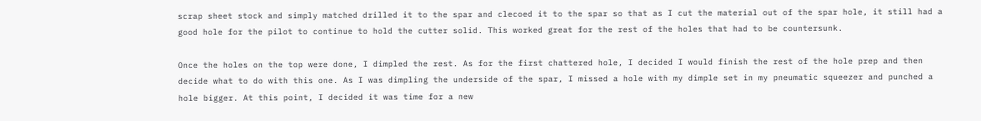scrap sheet stock and simply matched drilled it to the spar and clecoed it to the spar so that as I cut the material out of the spar hole, it still had a good hole for the pilot to continue to hold the cutter solid. This worked great for the rest of the holes that had to be countersunk.

Once the holes on the top were done, I dimpled the rest. As for the first chattered hole, I decided I would finish the rest of the hole prep and then decide what to do with this one. As I was dimpling the underside of the spar, I missed a hole with my dimple set in my pneumatic squeezer and punched a hole bigger. At this point, I decided it was time for a new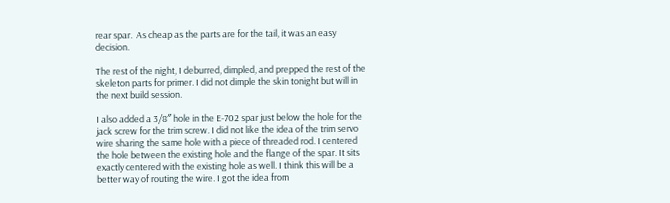rear spar.  As cheap as the parts are for the tail, it was an easy decision.

The rest of the night, I deburred, dimpled, and prepped the rest of the skeleton parts for primer. I did not dimple the skin tonight but will in the next build session.

I also added a 3/8″ hole in the E-702 spar just below the hole for the jack screw for the trim screw. I did not like the idea of the trim servo wire sharing the same hole with a piece of threaded rod. I centered the hole between the existing hole and the flange of the spar. It sits exactly centered with the existing hole as well. I think this will be a better way of routing the wire. I got the idea from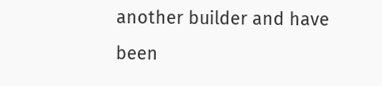another builder and have been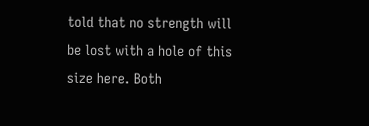told that no strength will be lost with a hole of this size here. Both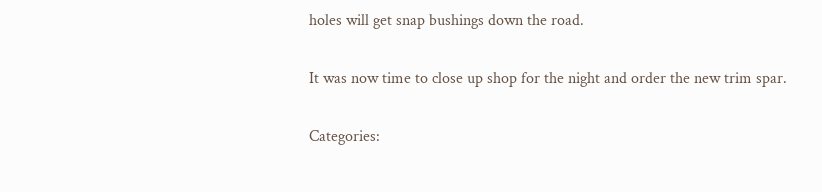holes will get snap bushings down the road.

It was now time to close up shop for the night and order the new trim spar.

Categories: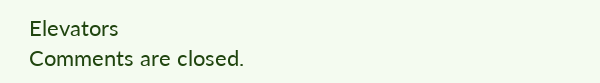Elevators
Comments are closed.